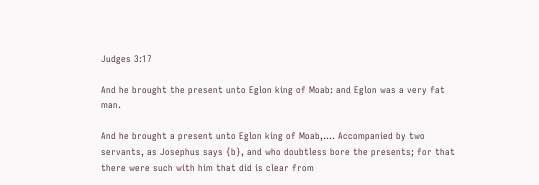Judges 3:17

And he brought the present unto Eglon king of Moab: and Eglon was a very fat man.

And he brought a present unto Eglon king of Moab,.... Accompanied by two servants, as Josephus says {b}, and who doubtless bore the presents; for that there were such with him that did is clear from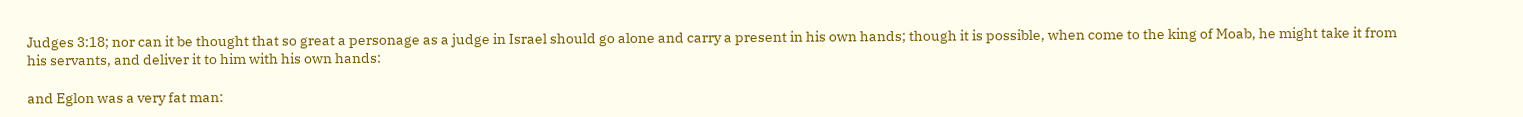Judges 3:18; nor can it be thought that so great a personage as a judge in Israel should go alone and carry a present in his own hands; though it is possible, when come to the king of Moab, he might take it from his servants, and deliver it to him with his own hands:

and Eglon was a very fat man: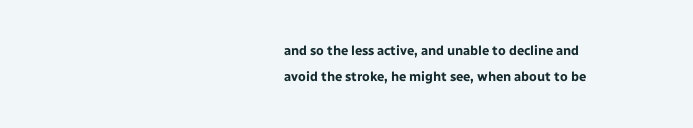and so the less active, and unable to decline and avoid the stroke, he might see, when about to be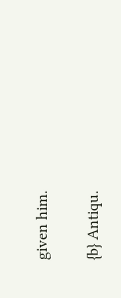given him.

{b} Antiqu.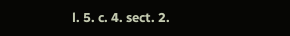l. 5. c. 4. sect. 2.